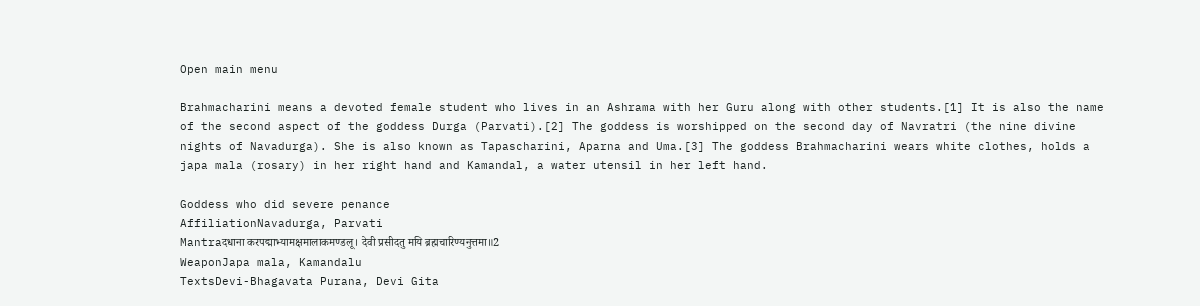Open main menu

Brahmacharini means a devoted female student who lives in an Ashrama with her Guru along with other students.[1] It is also the name of the second aspect of the goddess Durga (Parvati).[2] The goddess is worshipped on the second day of Navratri (the nine divine nights of Navadurga). She is also known as Tapascharini, Aparna and Uma.[3] The goddess Brahmacharini wears white clothes, holds a japa mala (rosary) in her right hand and Kamandal, a water utensil in her left hand.

Goddess who did severe penance
AffiliationNavadurga, Parvati
Mantraदधाना करपद्माभ्यामक्षमालाकमण्डलू। देवी प्रसीदतु मयि ब्रह्मचारिण्यनुत्तमा॥2
WeaponJapa mala, Kamandalu
TextsDevi-Bhagavata Purana, Devi Gita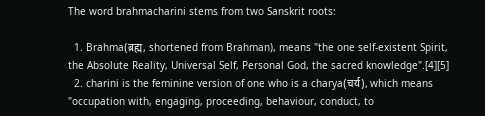The word brahmacharini stems from two Sanskrit roots:

  1. Brahma(ब्रह्म, shortened from Brahman), means "the one self-existent Spirit, the Absolute Reality, Universal Self, Personal God, the sacred knowledge".[4][5]
  2. charini is the feminine version of one who is a charya(चर्य), which means "occupation with, engaging, proceeding, behaviour, conduct, to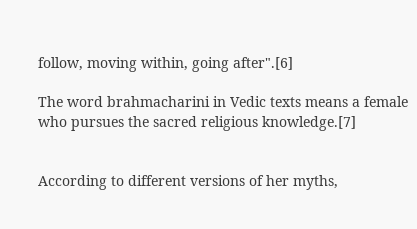follow, moving within, going after".[6]

The word brahmacharini in Vedic texts means a female who pursues the sacred religious knowledge.[7]


According to different versions of her myths,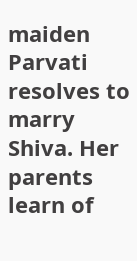maiden Parvati resolves to marry Shiva. Her parents learn of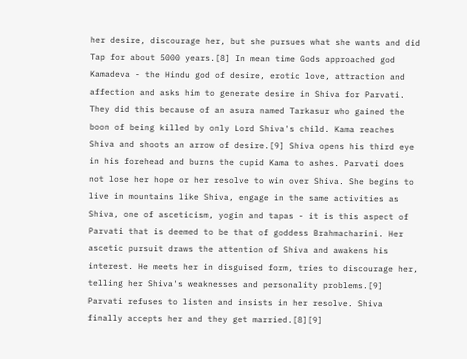her desire, discourage her, but she pursues what she wants and did Tap for about 5000 years.[8] In mean time Gods approached god Kamadeva - the Hindu god of desire, erotic love, attraction and affection and asks him to generate desire in Shiva for Parvati. They did this because of an asura named Tarkasur who gained the boon of being killed by only Lord Shiva's child. Kama reaches Shiva and shoots an arrow of desire.[9] Shiva opens his third eye in his forehead and burns the cupid Kama to ashes. Parvati does not lose her hope or her resolve to win over Shiva. She begins to live in mountains like Shiva, engage in the same activities as Shiva, one of asceticism, yogin and tapas - it is this aspect of Parvati that is deemed to be that of goddess Brahmacharini. Her ascetic pursuit draws the attention of Shiva and awakens his interest. He meets her in disguised form, tries to discourage her, telling her Shiva's weaknesses and personality problems.[9] Parvati refuses to listen and insists in her resolve. Shiva finally accepts her and they get married.[8][9]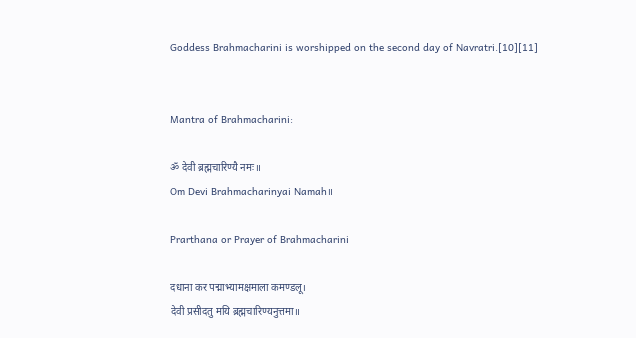Goddess Brahmacharini is worshipped on the second day of Navratri.[10][11]


Mantra of Brahmacharini:

ॐ देवी ब्रह्मचारिण्यै नमः॥
Om Devi Brahmacharinyai Namah॥

Prarthana or Prayer of Brahmacharini

दधाना कर पद्माभ्यामक्षमाला कमण्डलू।
देवी प्रसीदतु मयि ब्रह्मचारिण्यनुत्तमा॥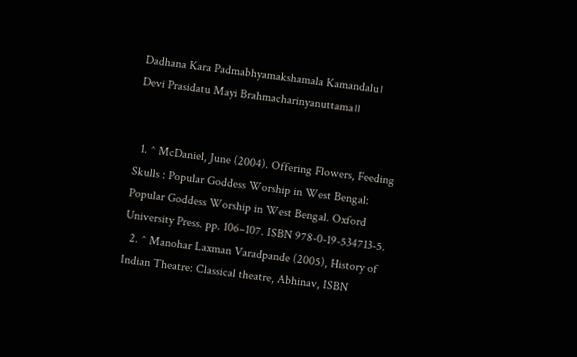Dadhana Kara Padmabhyamakshamala Kamandalu।
Devi Prasidatu Mayi Brahmacharinyanuttama॥


  1. ^ McDaniel, June (2004). Offering Flowers, Feeding Skulls : Popular Goddess Worship in West Bengal: Popular Goddess Worship in West Bengal. Oxford University Press. pp. 106–107. ISBN 978-0-19-534713-5.
  2. ^ Manohar Laxman Varadpande (2005), History of Indian Theatre: Classical theatre, Abhinav, ISBN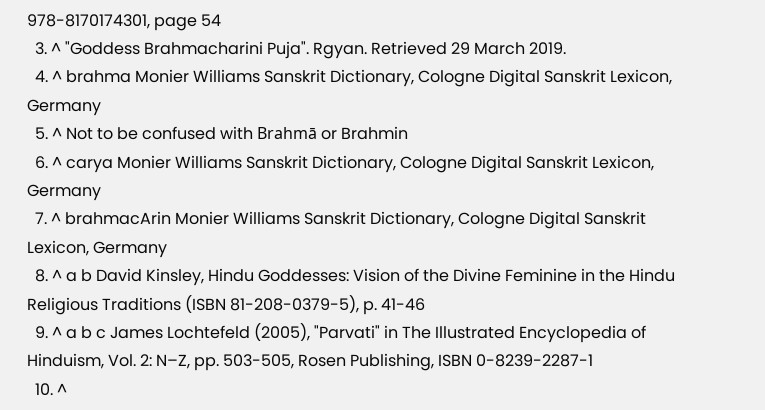978-8170174301, page 54
  3. ^ "Goddess Brahmacharini Puja". Rgyan. Retrieved 29 March 2019.
  4. ^ brahma Monier Williams Sanskrit Dictionary, Cologne Digital Sanskrit Lexicon, Germany
  5. ^ Not to be confused with Brahmā or Brahmin
  6. ^ carya Monier Williams Sanskrit Dictionary, Cologne Digital Sanskrit Lexicon, Germany
  7. ^ brahmacArin Monier Williams Sanskrit Dictionary, Cologne Digital Sanskrit Lexicon, Germany
  8. ^ a b David Kinsley, Hindu Goddesses: Vision of the Divine Feminine in the Hindu Religious Traditions (ISBN 81-208-0379-5), p. 41-46
  9. ^ a b c James Lochtefeld (2005), "Parvati" in The Illustrated Encyclopedia of Hinduism, Vol. 2: N–Z, pp. 503-505, Rosen Publishing, ISBN 0-8239-2287-1
  10. ^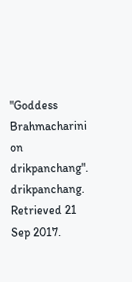"Goddess Brahmacharini on drikpanchang". drikpanchang. Retrieved 21 Sep 2017.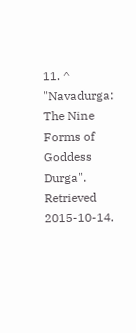11. ^ "Navadurga: The Nine Forms of Goddess Durga". Retrieved 2015-10-14.